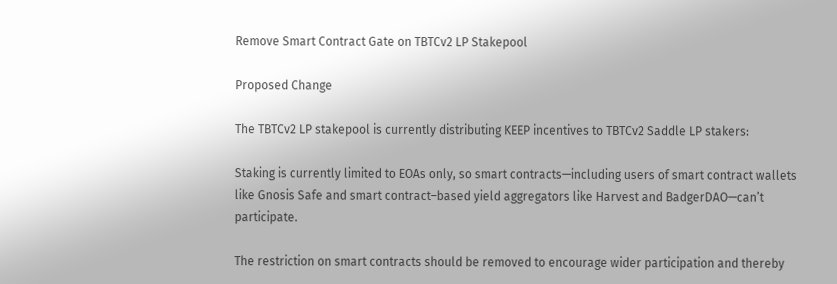Remove Smart Contract Gate on TBTCv2 LP Stakepool

Proposed Change

The TBTCv2 LP stakepool is currently distributing KEEP incentives to TBTCv2 Saddle LP stakers:

Staking is currently limited to EOAs only, so smart contracts—including users of smart contract wallets like Gnosis Safe and smart contract–based yield aggregators like Harvest and BadgerDAO—can’t participate.

The restriction on smart contracts should be removed to encourage wider participation and thereby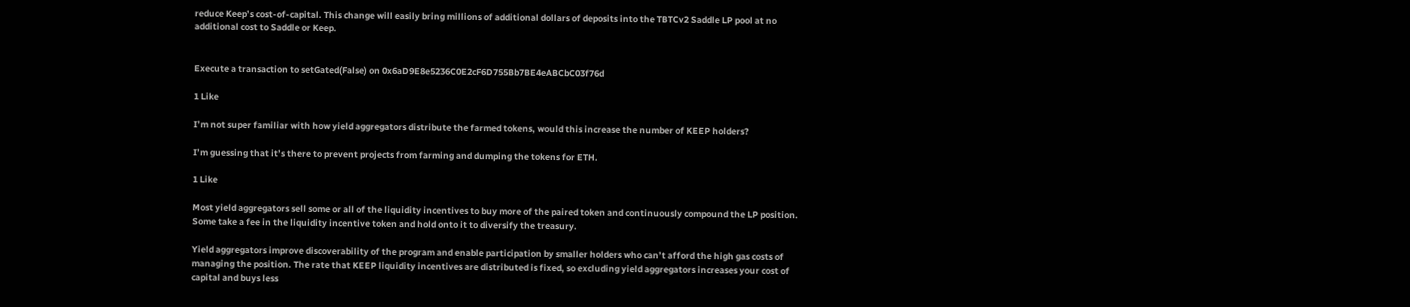reduce Keep’s cost-of-capital. This change will easily bring millions of additional dollars of deposits into the TBTCv2 Saddle LP pool at no additional cost to Saddle or Keep.


Execute a transaction to setGated(False) on 0x6aD9E8e5236C0E2cF6D755Bb7BE4eABCbC03f76d

1 Like

I’m not super familiar with how yield aggregators distribute the farmed tokens, would this increase the number of KEEP holders?

I’m guessing that it’s there to prevent projects from farming and dumping the tokens for ETH.

1 Like

Most yield aggregators sell some or all of the liquidity incentives to buy more of the paired token and continuously compound the LP position. Some take a fee in the liquidity incentive token and hold onto it to diversify the treasury.

Yield aggregators improve discoverability of the program and enable participation by smaller holders who can’t afford the high gas costs of managing the position. The rate that KEEP liquidity incentives are distributed is fixed, so excluding yield aggregators increases your cost of capital and buys less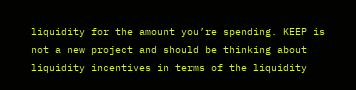liquidity for the amount you’re spending. KEEP is not a new project and should be thinking about liquidity incentives in terms of the liquidity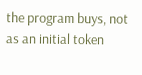the program buys, not as an initial token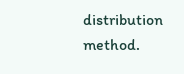distribution method.